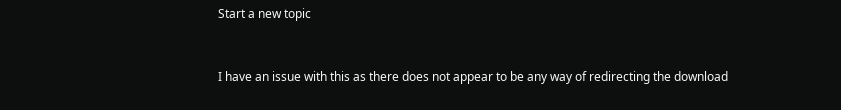Start a new topic


I have an issue with this as there does not appear to be any way of redirecting the download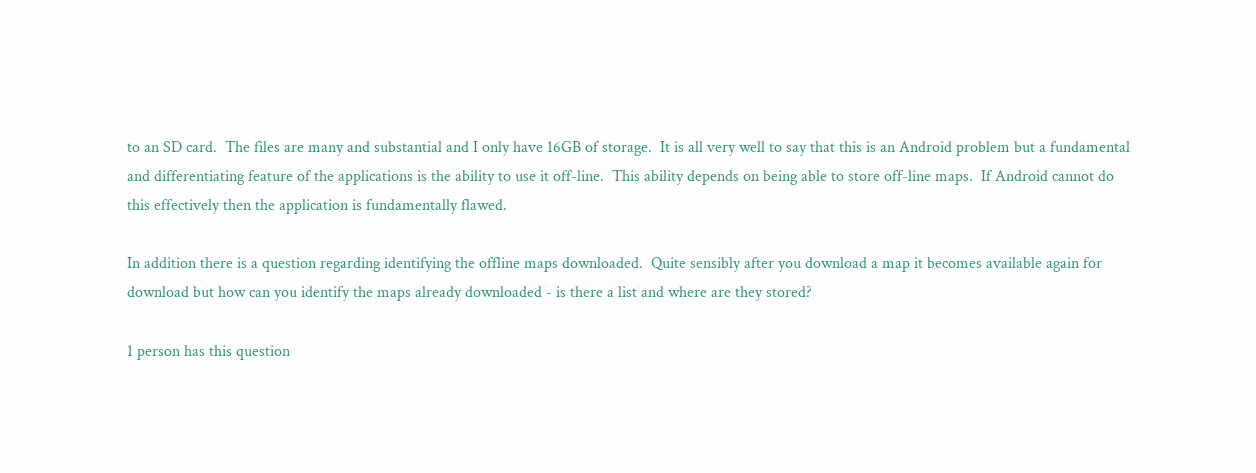to an SD card.  The files are many and substantial and I only have 16GB of storage.  It is all very well to say that this is an Android problem but a fundamental and differentiating feature of the applications is the ability to use it off-line.  This ability depends on being able to store off-line maps.  If Android cannot do this effectively then the application is fundamentally flawed.

In addition there is a question regarding identifying the offline maps downloaded.  Quite sensibly after you download a map it becomes available again for download but how can you identify the maps already downloaded - is there a list and where are they stored?

1 person has this question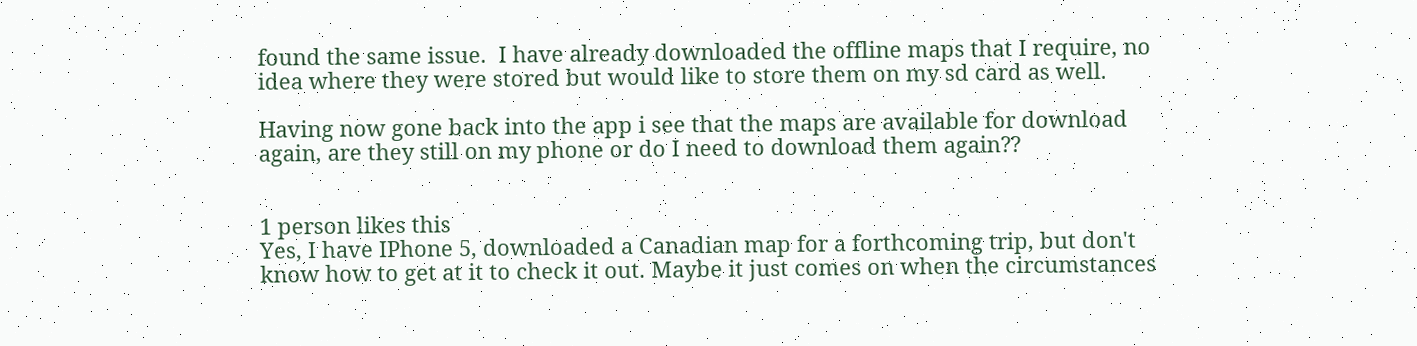found the same issue.  I have already downloaded the offline maps that I require, no idea where they were stored but would like to store them on my sd card as well.

Having now gone back into the app i see that the maps are available for download again, are they still on my phone or do I need to download them again??


1 person likes this
Yes, I have IPhone 5, downloaded a Canadian map for a forthcoming trip, but don't know how to get at it to check it out. Maybe it just comes on when the circumstances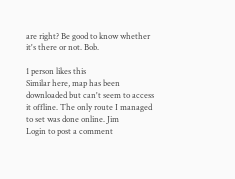are right? Be good to know whether it's there or not. Bob.

1 person likes this
Similar here, map has been downloaded but can't seem to access it offline. The only route I managed to set was done online. Jim
Login to post a comment